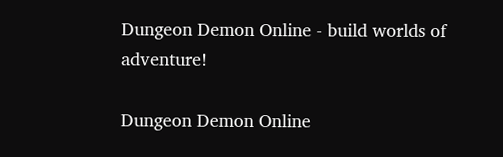Dungeon Demon Online - build worlds of adventure!

Dungeon Demon Online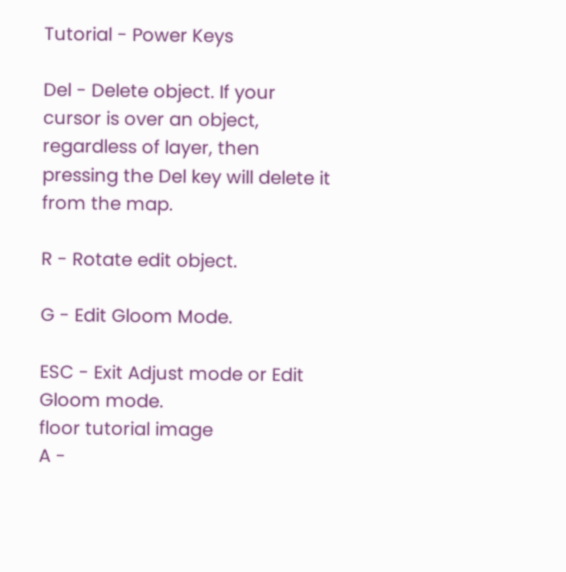Tutorial - Power Keys

Del - Delete object. If your cursor is over an object, regardless of layer, then pressing the Del key will delete it from the map.

R - Rotate edit object.

G - Edit Gloom Mode.

ESC - Exit Adjust mode or Edit Gloom mode.
floor tutorial image
A -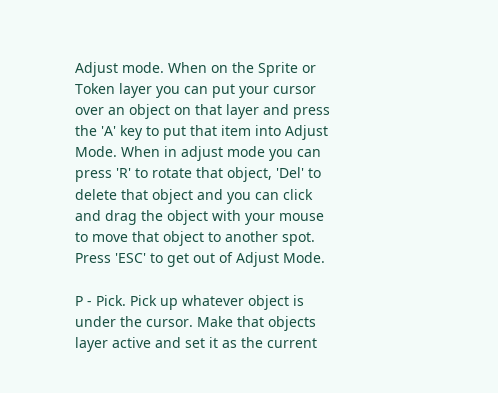Adjust mode. When on the Sprite or Token layer you can put your cursor over an object on that layer and press the 'A' key to put that item into Adjust Mode. When in adjust mode you can press 'R' to rotate that object, 'Del' to delete that object and you can click and drag the object with your mouse to move that object to another spot. Press 'ESC' to get out of Adjust Mode.

P - Pick. Pick up whatever object is under the cursor. Make that objects layer active and set it as the current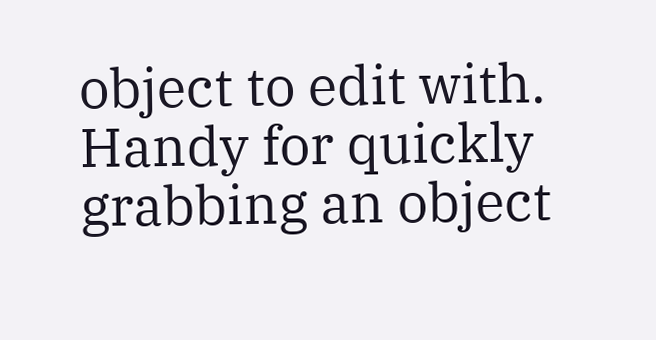object to edit with. Handy for quickly grabbing an object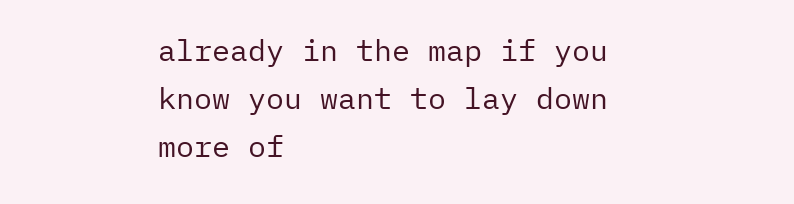already in the map if you know you want to lay down more of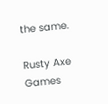the same.

Rusty Axe Games